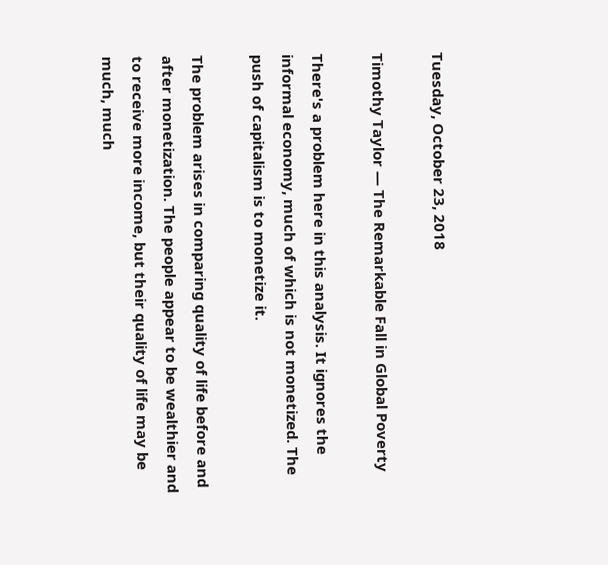Tuesday, October 23, 2018

Timothy Taylor — The Remarkable Fall in Global Poverty

There's a problem here in this analysis. It ignores the informal economy, much of which is not monetized. The push of capitalism is to monetize it.

The problem arises in comparing quality of life before and after monetization. The people appear to be wealthier and to receive more income, but their quality of life may be much, much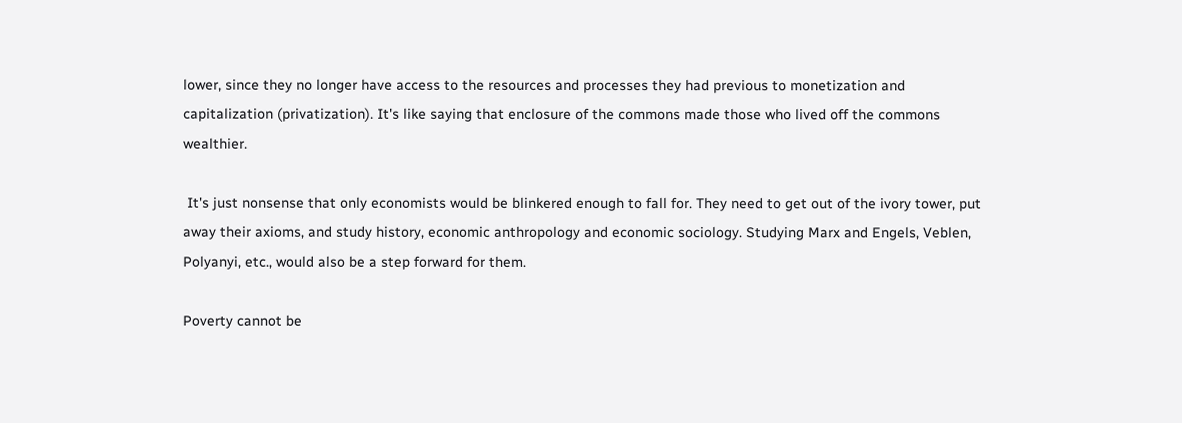lower, since they no longer have access to the resources and processes they had previous to monetization and capitalization (privatization). It's like saying that enclosure of the commons made those who lived off the commons wealthier.

 It's just nonsense that only economists would be blinkered enough to fall for. They need to get out of the ivory tower, put away their axioms, and study history, economic anthropology and economic sociology. Studying Marx and Engels, Veblen, Polyanyi, etc., would also be a step forward for them.

Poverty cannot be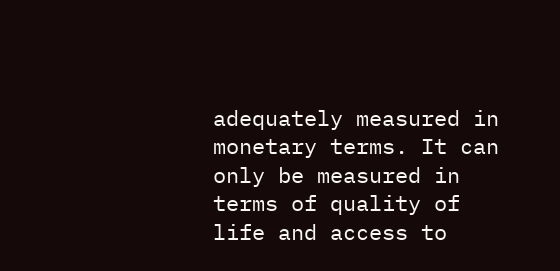adequately measured in monetary terms. It can only be measured in terms of quality of life and access to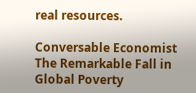real resources.

Conversable Economist
The Remarkable Fall in Global Poverty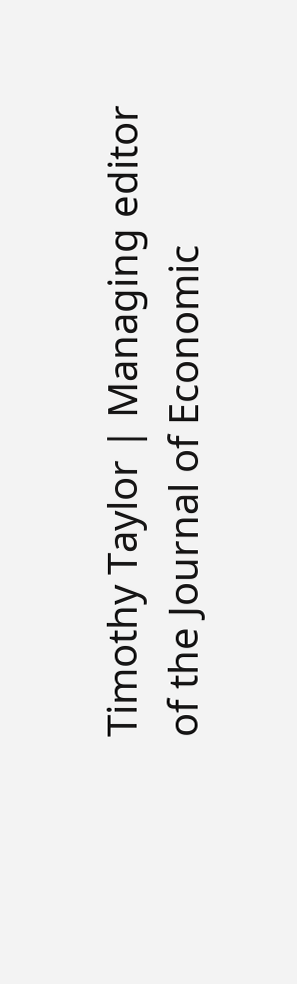Timothy Taylor | Managing editor of the Journal of Economic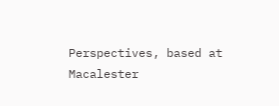Perspectives, based at Macalester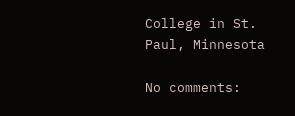College in St. Paul, Minnesota

No comments: